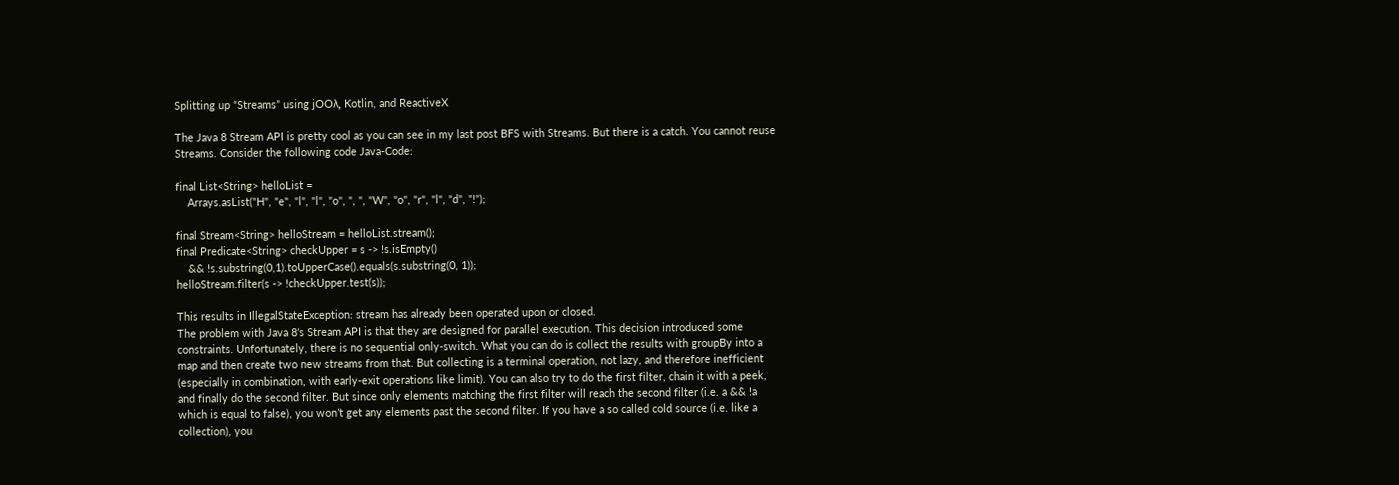Splitting up “Streams” using jOOλ, Kotlin, and ReactiveX

The Java 8 Stream API is pretty cool as you can see in my last post BFS with Streams. But there is a catch. You cannot reuse Streams. Consider the following code Java-Code:

final List<String> helloList =
    Arrays.asList("H", "e", "l", "l", "o", ", ", "W", "o", "r", "l", "d", "!");

final Stream<String> helloStream = helloList.stream();
final Predicate<String> checkUpper = s -> !s.isEmpty()
    && !s.substring(0,1).toUpperCase().equals(s.substring(0, 1));
helloStream.filter(s -> !checkUpper.test(s));

This results in IllegalStateException: stream has already been operated upon or closed.
The problem with Java 8’s Stream API is that they are designed for parallel execution. This decision introduced some constraints. Unfortunately, there is no sequential only-switch. What you can do is collect the results with groupBy into a map and then create two new streams from that. But collecting is a terminal operation, not lazy, and therefore inefficient (especially in combination, with early-exit operations like limit). You can also try to do the first filter, chain it with a peek, and finally do the second filter. But since only elements matching the first filter will reach the second filter (i.e. a && !a which is equal to false), you won’t get any elements past the second filter. If you have a so called cold source (i.e. like a collection), you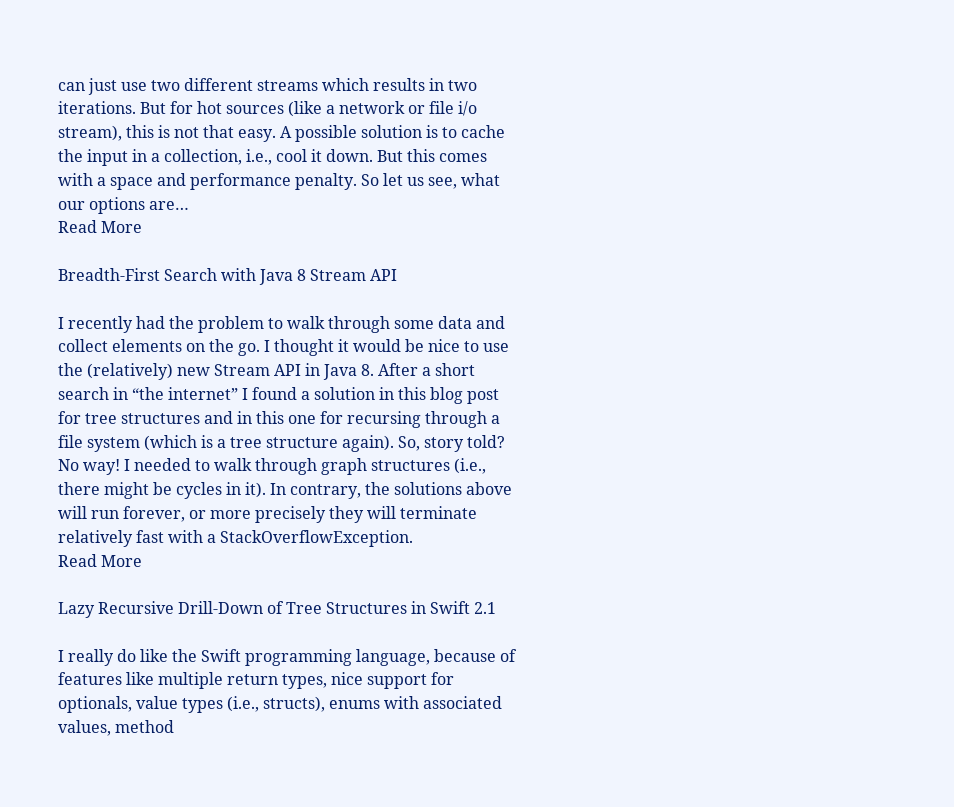can just use two different streams which results in two iterations. But for hot sources (like a network or file i/o stream), this is not that easy. A possible solution is to cache the input in a collection, i.e., cool it down. But this comes with a space and performance penalty. So let us see, what our options are…
Read More

Breadth-First Search with Java 8 Stream API

I recently had the problem to walk through some data and collect elements on the go. I thought it would be nice to use the (relatively) new Stream API in Java 8. After a short search in “the internet” I found a solution in this blog post for tree structures and in this one for recursing through a file system (which is a tree structure again). So, story told? No way! I needed to walk through graph structures (i.e., there might be cycles in it). In contrary, the solutions above will run forever, or more precisely they will terminate relatively fast with a StackOverflowException.
Read More

Lazy Recursive Drill-Down of Tree Structures in Swift 2.1

I really do like the Swift programming language, because of features like multiple return types, nice support for optionals, value types (i.e., structs), enums with associated values, method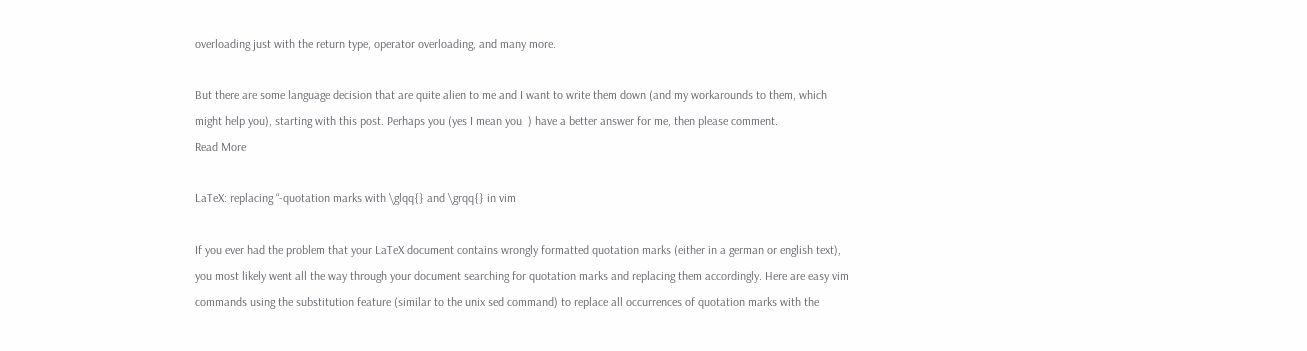overloading just with the return type, operator overloading, and many more.

But there are some language decision that are quite alien to me and I want to write them down (and my workarounds to them, which might help you), starting with this post. Perhaps you (yes I mean you  ) have a better answer for me, then please comment.
Read More

LaTeX: replacing “-quotation marks with \glqq{} and \grqq{} in vim

If you ever had the problem that your LaTeX document contains wrongly formatted quotation marks (either in a german or english text), you most likely went all the way through your document searching for quotation marks and replacing them accordingly. Here are easy vim commands using the substitution feature (similar to the unix sed command) to replace all occurrences of quotation marks with the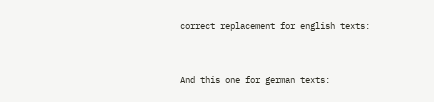correct replacement for english texts:


And this one for german texts: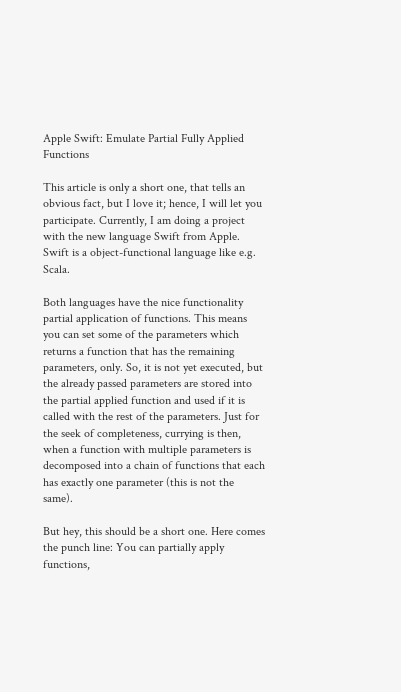Apple Swift: Emulate Partial Fully Applied Functions

This article is only a short one, that tells an obvious fact, but I love it; hence, I will let you participate. Currently, I am doing a project with the new language Swift from Apple. Swift is a object-functional language like e.g. Scala.

Both languages have the nice functionality partial application of functions. This means you can set some of the parameters which returns a function that has the remaining parameters, only. So, it is not yet executed, but the already passed parameters are stored into the partial applied function and used if it is called with the rest of the parameters. Just for the seek of completeness, currying is then, when a function with multiple parameters is decomposed into a chain of functions that each has exactly one parameter (this is not the same).

But hey, this should be a short one. Here comes the punch line: You can partially apply functions,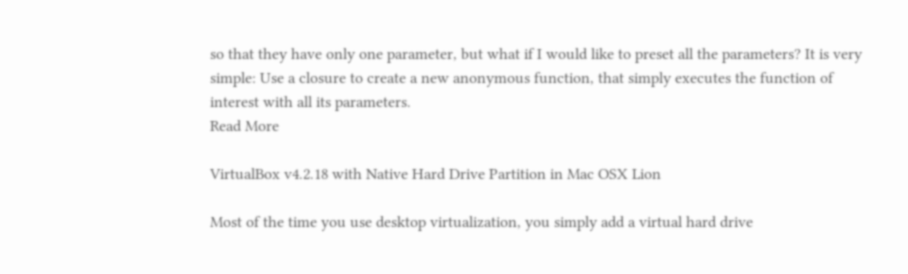so that they have only one parameter, but what if I would like to preset all the parameters? It is very simple: Use a closure to create a new anonymous function, that simply executes the function of interest with all its parameters.
Read More

VirtualBox v4.2.18 with Native Hard Drive Partition in Mac OSX Lion

Most of the time you use desktop virtualization, you simply add a virtual hard drive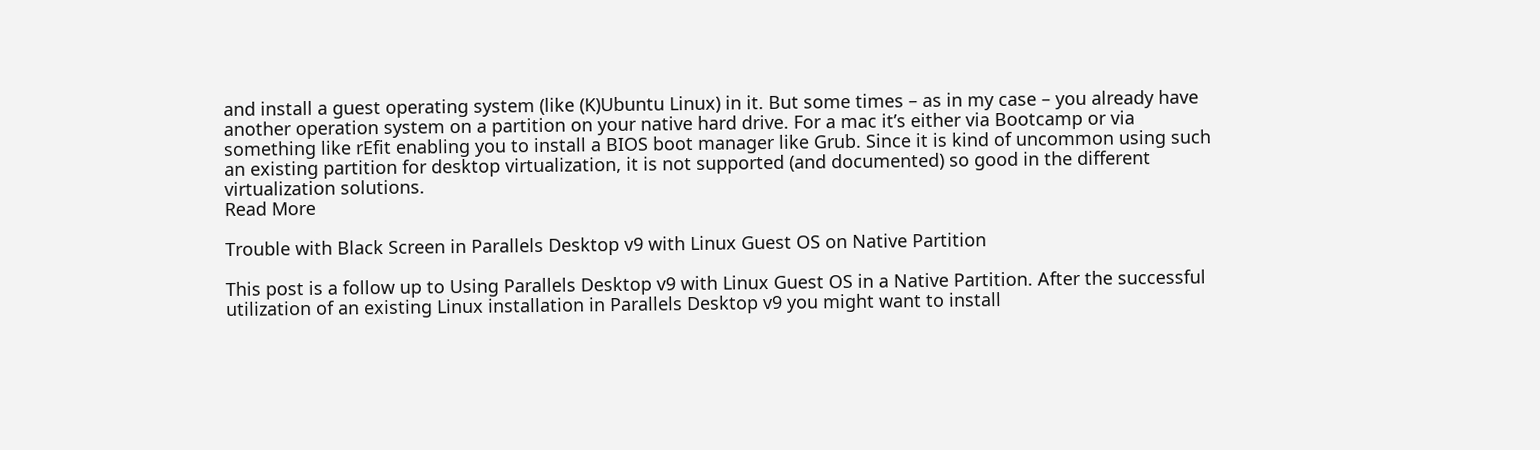and install a guest operating system (like (K)Ubuntu Linux) in it. But some times – as in my case – you already have another operation system on a partition on your native hard drive. For a mac it’s either via Bootcamp or via something like rEfit enabling you to install a BIOS boot manager like Grub. Since it is kind of uncommon using such an existing partition for desktop virtualization, it is not supported (and documented) so good in the different virtualization solutions.
Read More

Trouble with Black Screen in Parallels Desktop v9 with Linux Guest OS on Native Partition

This post is a follow up to Using Parallels Desktop v9 with Linux Guest OS in a Native Partition. After the successful utilization of an existing Linux installation in Parallels Desktop v9 you might want to install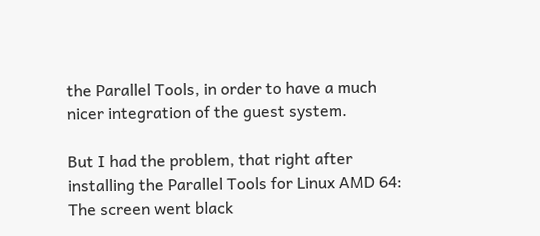the Parallel Tools, in order to have a much nicer integration of the guest system.

But I had the problem, that right after installing the Parallel Tools for Linux AMD 64: The screen went black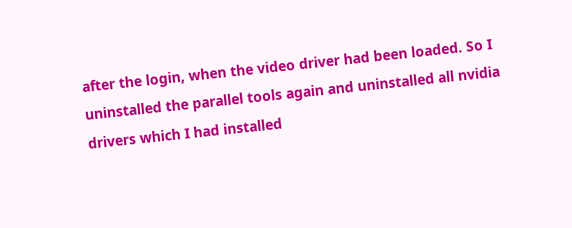after the login, when the video driver had been loaded. So I uninstalled the parallel tools again and uninstalled all nvidia drivers which I had installed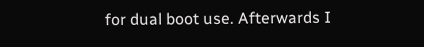for dual boot use. Afterwards I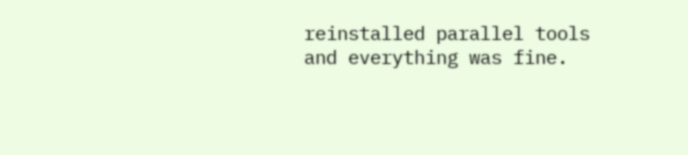reinstalled parallel tools and everything was fine.